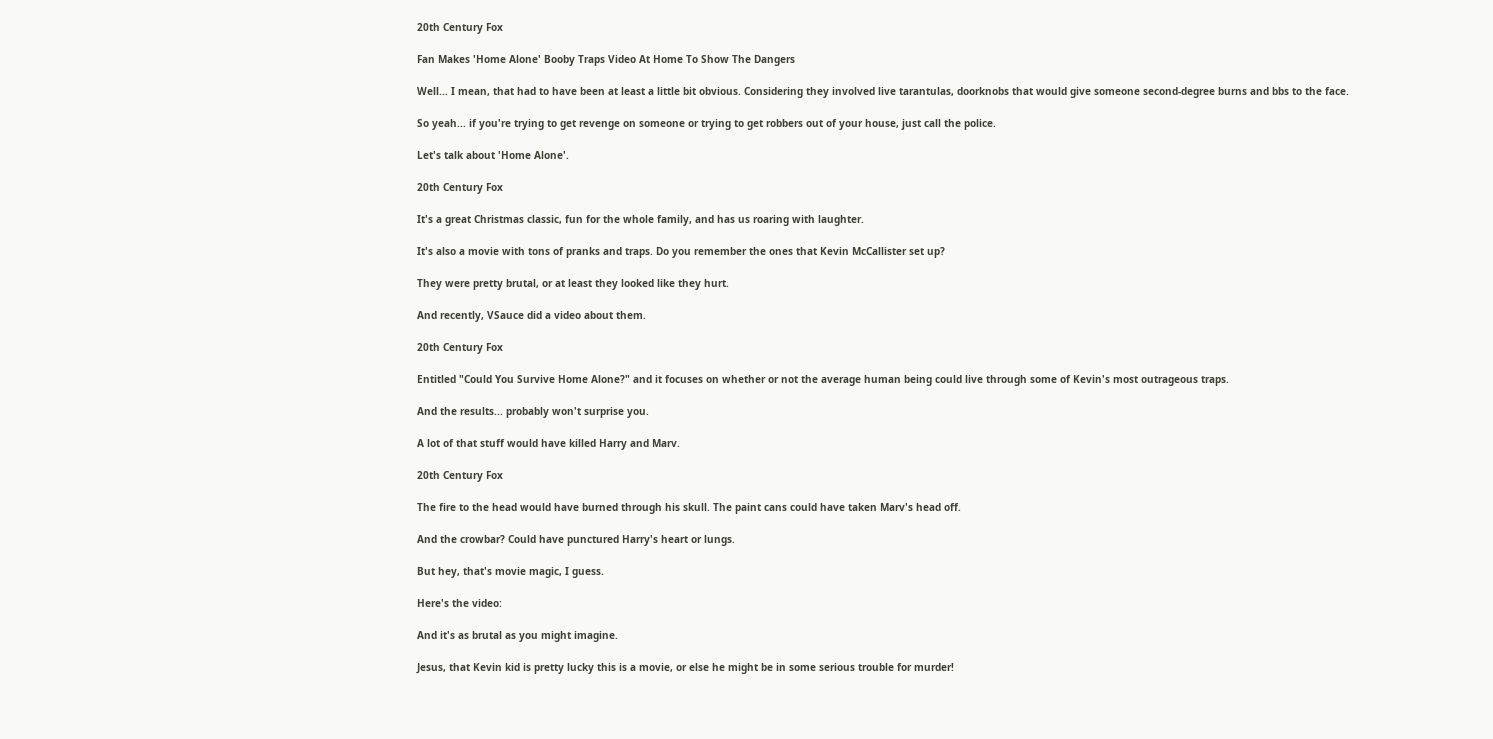20th Century Fox

Fan Makes 'Home Alone' Booby Traps Video At Home To Show The Dangers

Well... I mean, that had to have been at least a little bit obvious. Considering they involved live tarantulas, doorknobs that would give someone second-degree burns and bbs to the face.

So yeah... if you're trying to get revenge on someone or trying to get robbers out of your house, just call the police.

Let's talk about 'Home Alone'.

20th Century Fox

It's a great Christmas classic, fun for the whole family, and has us roaring with laughter.

It's also a movie with tons of pranks and traps. Do you remember the ones that Kevin McCallister set up?

They were pretty brutal, or at least they looked like they hurt.

And recently, VSauce did a video about them.

20th Century Fox

Entitled "Could You Survive Home Alone?" and it focuses on whether or not the average human being could live through some of Kevin's most outrageous traps.

And the results... probably won't surprise you.

A lot of that stuff would have killed Harry and Marv.

20th Century Fox

The fire to the head would have burned through his skull. The paint cans could have taken Marv's head off.

And the crowbar? Could have punctured Harry's heart or lungs.

But hey, that's movie magic, I guess.

Here's the video:

And it's as brutal as you might imagine.

Jesus, that Kevin kid is pretty lucky this is a movie, or else he might be in some serious trouble for murder!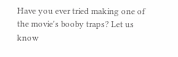Have you ever tried making one of the movie's booby traps? Let us know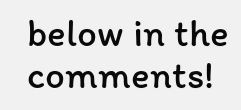below in the comments!